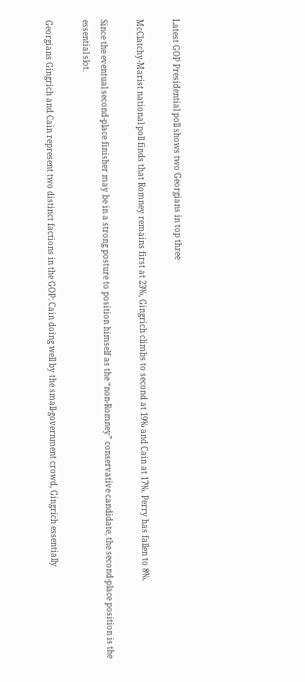Latest GOP Presidential poll shows two Georgians in top three

McClatchy-Marist national poll finds that Romney remains first at 23%, Gingrich climbs to second at 19% and Cain at 17%. Perry has fallen to 8%.

Since the eventual second-place finisher may be in a strong posture to position himself as the “non-Romney” conservative candidate, the second-place position is the essential slot.

Georgians Gingrich and Cain represent two distinct factions in the GOP: Cain doing well by the small-government crowd, Gingrich essentially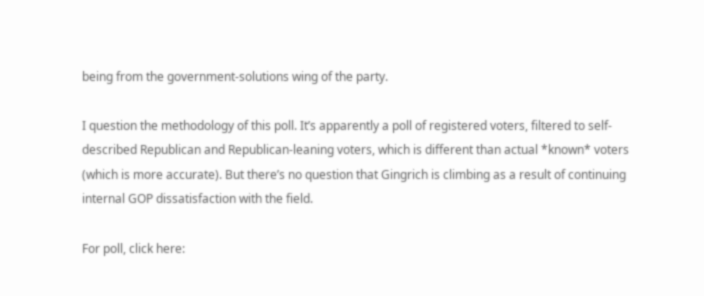being from the government-solutions wing of the party.

I question the methodology of this poll. It’s apparently a poll of registered voters, filtered to self-described Republican and Republican-leaning voters, which is different than actual *known* voters (which is more accurate). But there’s no question that Gingrich is climbing as a result of continuing internal GOP dissatisfaction with the field.

For poll, click here: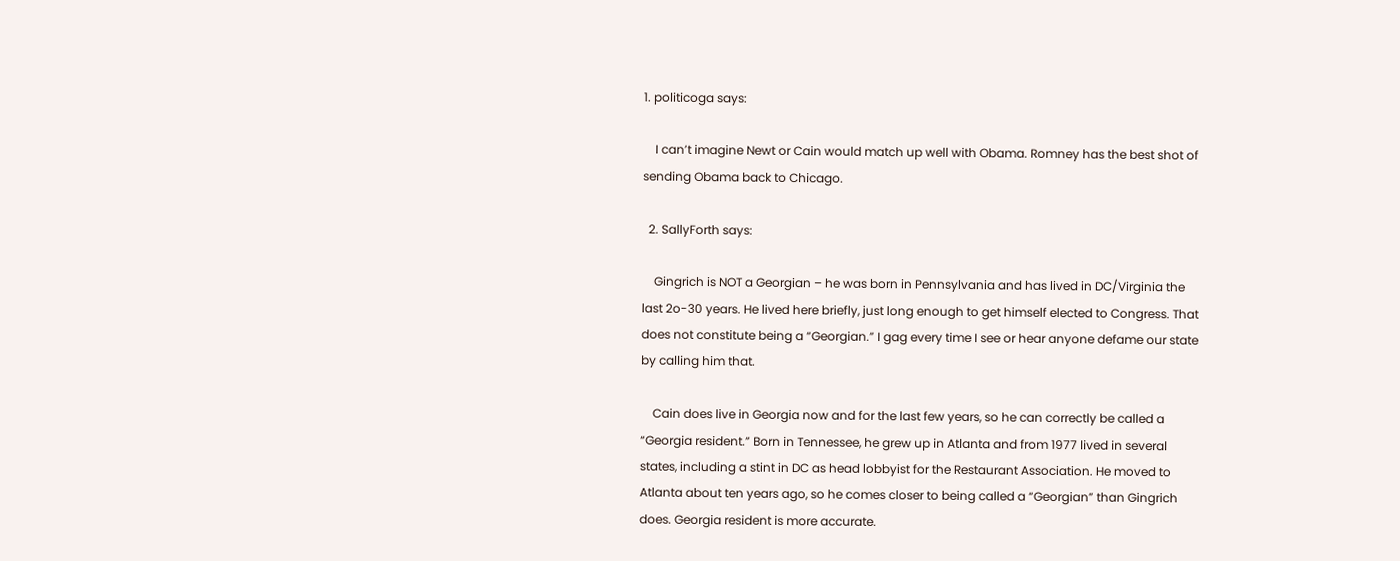1. politicoga says:

    I can’t imagine Newt or Cain would match up well with Obama. Romney has the best shot of sending Obama back to Chicago.

  2. SallyForth says:

    Gingrich is NOT a Georgian – he was born in Pennsylvania and has lived in DC/Virginia the last 2o-30 years. He lived here briefly, just long enough to get himself elected to Congress. That does not constitute being a “Georgian.” I gag every time I see or hear anyone defame our state by calling him that.

    Cain does live in Georgia now and for the last few years, so he can correctly be called a “Georgia resident.” Born in Tennessee, he grew up in Atlanta and from 1977 lived in several states, including a stint in DC as head lobbyist for the Restaurant Association. He moved to Atlanta about ten years ago, so he comes closer to being called a “Georgian” than Gingrich does. Georgia resident is more accurate.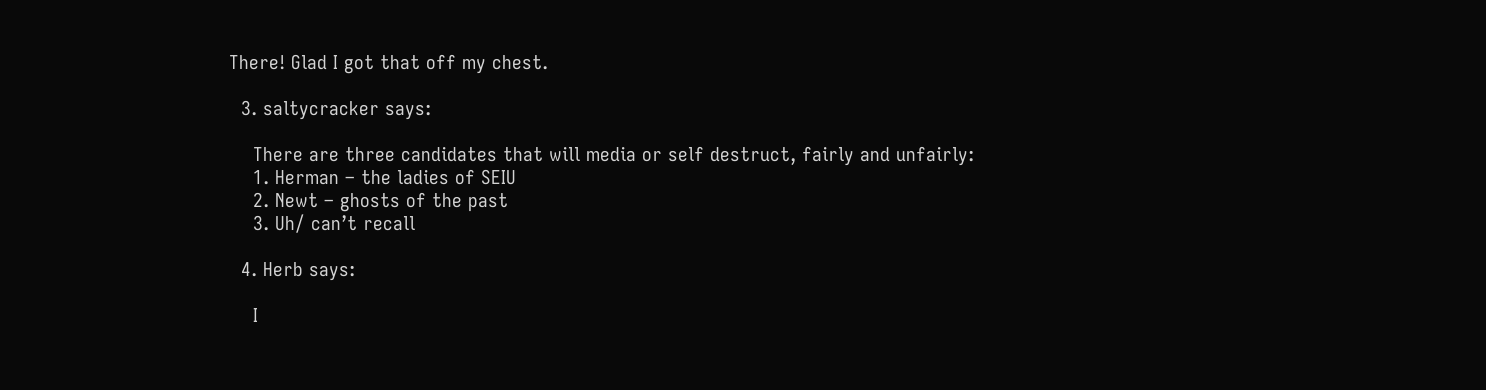There! Glad I got that off my chest.

  3. saltycracker says:

    There are three candidates that will media or self destruct, fairly and unfairly:
    1. Herman – the ladies of SEIU
    2. Newt – ghosts of the past
    3. Uh/ can’t recall

  4. Herb says:

    I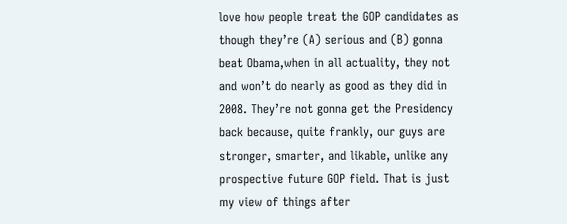love how people treat the GOP candidates as though they’re (A) serious and (B) gonna beat Obama,when in all actuality, they not and won’t do nearly as good as they did in 2008. They’re not gonna get the Presidency back because, quite frankly, our guys are stronger, smarter, and likable, unlike any prospective future GOP field. That is just my view of things after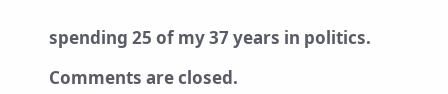spending 25 of my 37 years in politics.

Comments are closed.